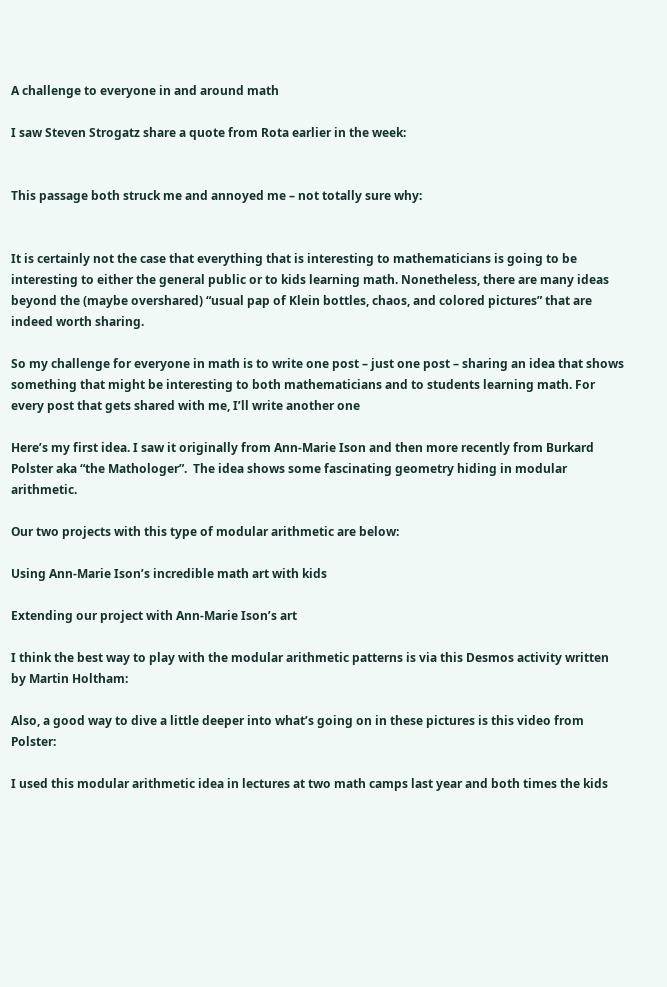A challenge to everyone in and around math

I saw Steven Strogatz share a quote from Rota earlier in the week:


This passage both struck me and annoyed me – not totally sure why:


It is certainly not the case that everything that is interesting to mathematicians is going to be interesting to either the general public or to kids learning math. Nonetheless, there are many ideas beyond the (maybe overshared) “usual pap of Klein bottles, chaos, and colored pictures” that are indeed worth sharing.

So my challenge for everyone in math is to write one post – just one post – sharing an idea that shows something that might be interesting to both mathematicians and to students learning math. For every post that gets shared with me, I’ll write another one

Here’s my first idea. I saw it originally from Ann-Marie Ison and then more recently from Burkard Polster aka “the Mathologer”.  The idea shows some fascinating geometry hiding in modular arithmetic.

Our two projects with this type of modular arithmetic are below:

Using Ann-Marie Ison’s incredible math art with kids

Extending our project with Ann-Marie Ison’s art

I think the best way to play with the modular arithmetic patterns is via this Desmos activity written by Martin Holtham:

Also, a good way to dive a little deeper into what’s going on in these pictures is this video from Polster:

I used this modular arithmetic idea in lectures at two math camps last year and both times the kids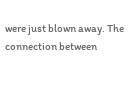were just blown away. The connection between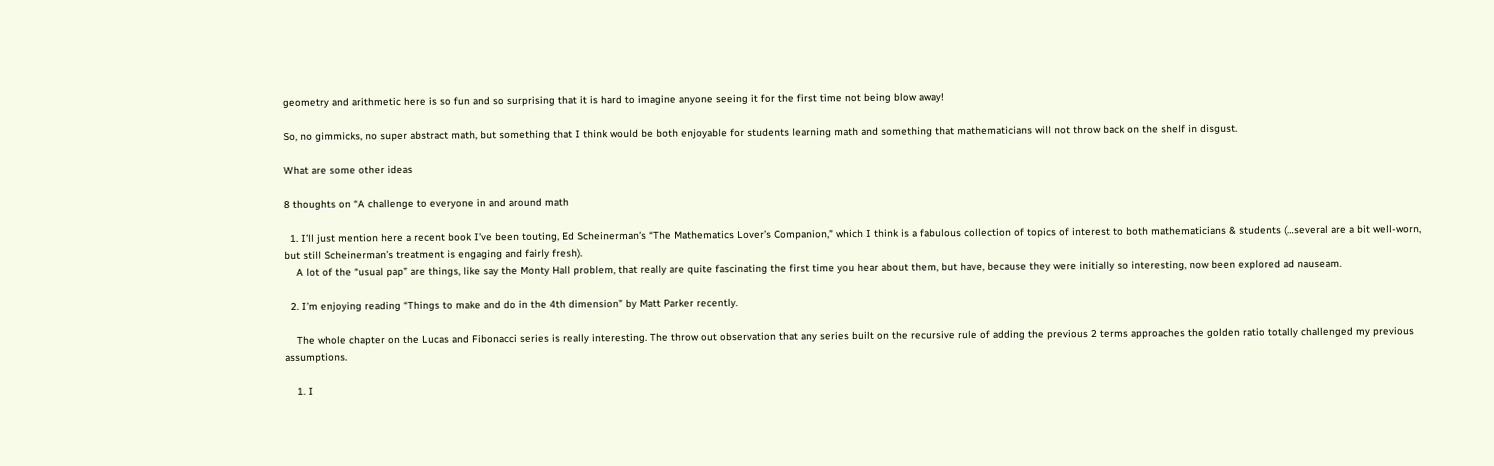geometry and arithmetic here is so fun and so surprising that it is hard to imagine anyone seeing it for the first time not being blow away!

So, no gimmicks, no super abstract math, but something that I think would be both enjoyable for students learning math and something that mathematicians will not throw back on the shelf in disgust.

What are some other ideas

8 thoughts on “A challenge to everyone in and around math

  1. I’ll just mention here a recent book I’ve been touting, Ed Scheinerman’s “The Mathematics Lover’s Companion,” which I think is a fabulous collection of topics of interest to both mathematicians & students (…several are a bit well-worn, but still Scheinerman’s treatment is engaging and fairly fresh).
    A lot of the “usual pap” are things, like say the Monty Hall problem, that really are quite fascinating the first time you hear about them, but have, because they were initially so interesting, now been explored ad nauseam.

  2. I’m enjoying reading “Things to make and do in the 4th dimension” by Matt Parker recently.

    The whole chapter on the Lucas and Fibonacci series is really interesting. The throw out observation that any series built on the recursive rule of adding the previous 2 terms approaches the golden ratio totally challenged my previous assumptions.

    1. I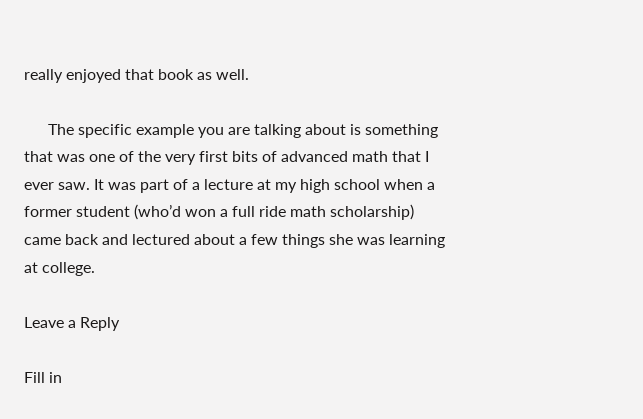really enjoyed that book as well.

      The specific example you are talking about is something that was one of the very first bits of advanced math that I ever saw. It was part of a lecture at my high school when a former student (who’d won a full ride math scholarship) came back and lectured about a few things she was learning at college.

Leave a Reply

Fill in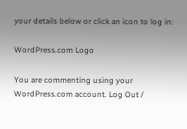your details below or click an icon to log in:

WordPress.com Logo

You are commenting using your WordPress.com account. Log Out /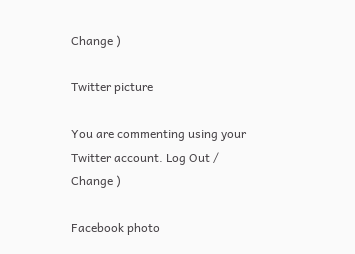Change )

Twitter picture

You are commenting using your Twitter account. Log Out /  Change )

Facebook photo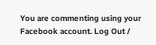You are commenting using your Facebook account. Log Out /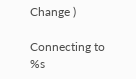Change )

Connecting to %s